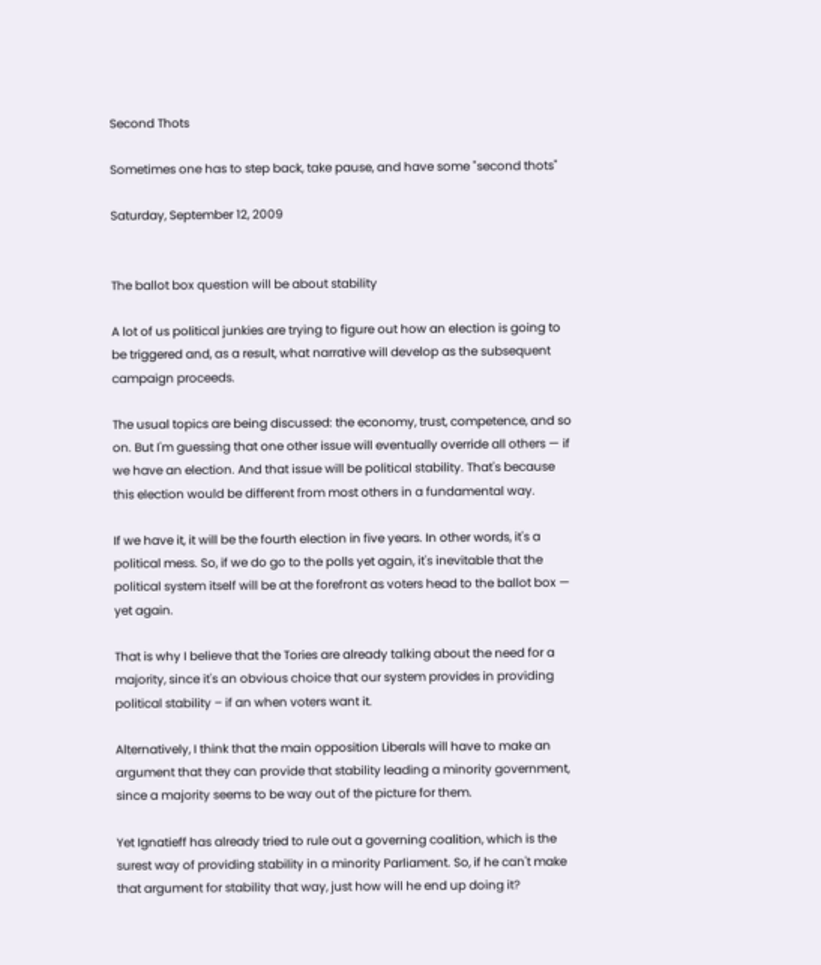Second Thots

Sometimes one has to step back, take pause, and have some "second thots"

Saturday, September 12, 2009


The ballot box question will be about stability

A lot of us political junkies are trying to figure out how an election is going to be triggered and, as a result, what narrative will develop as the subsequent campaign proceeds.

The usual topics are being discussed: the economy, trust, competence, and so on. But I'm guessing that one other issue will eventually override all others — if we have an election. And that issue will be political stability. That's because this election would be different from most others in a fundamental way.

If we have it, it will be the fourth election in five years. In other words, it's a political mess. So, if we do go to the polls yet again, it's inevitable that the political system itself will be at the forefront as voters head to the ballot box — yet again.

That is why I believe that the Tories are already talking about the need for a majority, since it's an obvious choice that our system provides in providing political stability – if an when voters want it.

Alternatively, I think that the main opposition Liberals will have to make an argument that they can provide that stability leading a minority government, since a majority seems to be way out of the picture for them.

Yet Ignatieff has already tried to rule out a governing coalition, which is the surest way of providing stability in a minority Parliament. So, if he can't make that argument for stability that way, just how will he end up doing it?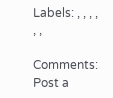Labels: , , , , , ,

Comments: Post a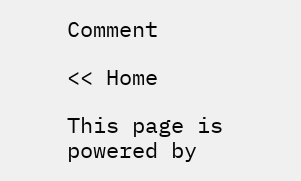Comment

<< Home

This page is powered by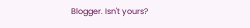Blogger. Isn't yours?